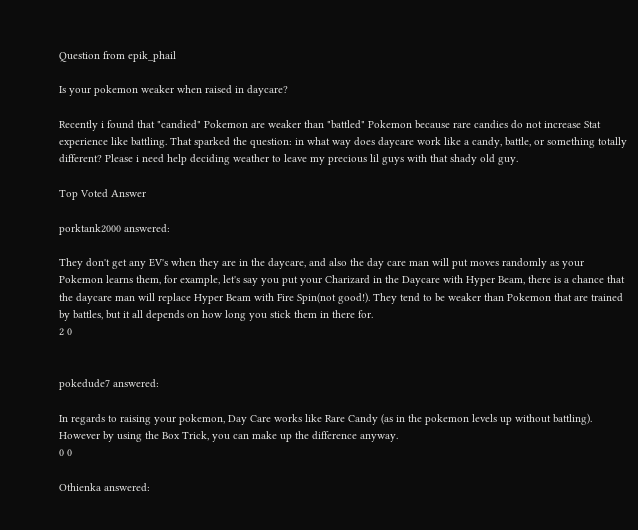Question from epik_phail

Is your pokemon weaker when raised in daycare?

Recently i found that "candied" Pokemon are weaker than "battled" Pokemon because rare candies do not increase Stat experience like battling. That sparked the question: in what way does daycare work like a candy, battle, or something totally different? Please i need help deciding weather to leave my precious lil guys with that shady old guy.

Top Voted Answer

porktank2000 answered:

They don't get any EV's when they are in the daycare, and also the day care man will put moves randomly as your Pokemon learns them, for example, let's say you put your Charizard in the Daycare with Hyper Beam, there is a chance that the daycare man will replace Hyper Beam with Fire Spin(not good!). They tend to be weaker than Pokemon that are trained by battles, but it all depends on how long you stick them in there for.
2 0


pokedude7 answered:

In regards to raising your pokemon, Day Care works like Rare Candy (as in the pokemon levels up without battling). However by using the Box Trick, you can make up the difference anyway.
0 0

Othienka answered: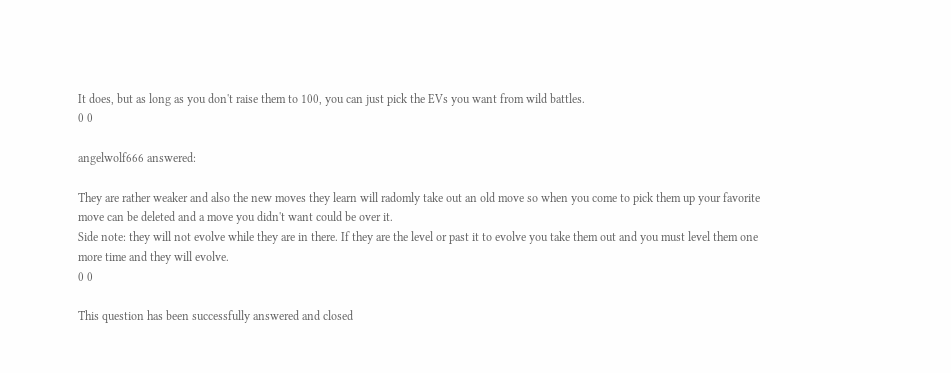It does, but as long as you don't raise them to 100, you can just pick the EVs you want from wild battles.
0 0

angelwolf666 answered:

They are rather weaker and also the new moves they learn will radomly take out an old move so when you come to pick them up your favorite move can be deleted and a move you didn't want could be over it.
Side note: they will not evolve while they are in there. If they are the level or past it to evolve you take them out and you must level them one more time and they will evolve.
0 0

This question has been successfully answered and closed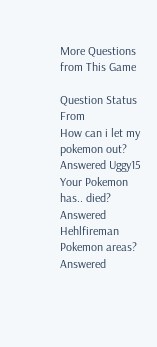More Questions from This Game

Question Status From
How can i let my pokemon out? Answered Uggy15
Your Pokemon has.. died? Answered Hehlfireman
Pokemon areas? Answered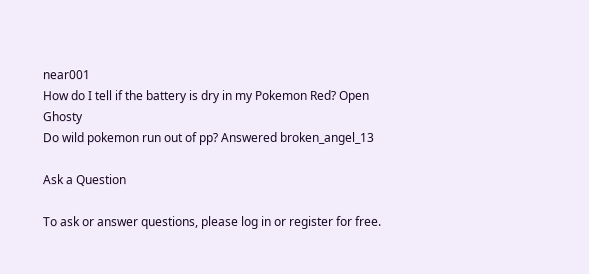near001
How do I tell if the battery is dry in my Pokemon Red? Open Ghosty
Do wild pokemon run out of pp? Answered broken_angel_13

Ask a Question

To ask or answer questions, please log in or register for free.